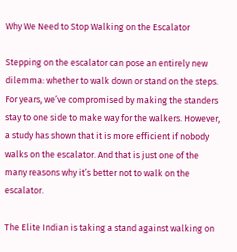Why We Need to Stop Walking on the Escalator

Stepping on the escalator can pose an entirely new dilemma: whether to walk down or stand on the steps. For years, we’ve compromised by making the standers stay to one side to make way for the walkers. However, a study has shown that it is more efficient if nobody walks on the escalator. And that is just one of the many reasons why it’s better not to walk on the escalator.

The Elite Indian is taking a stand against walking on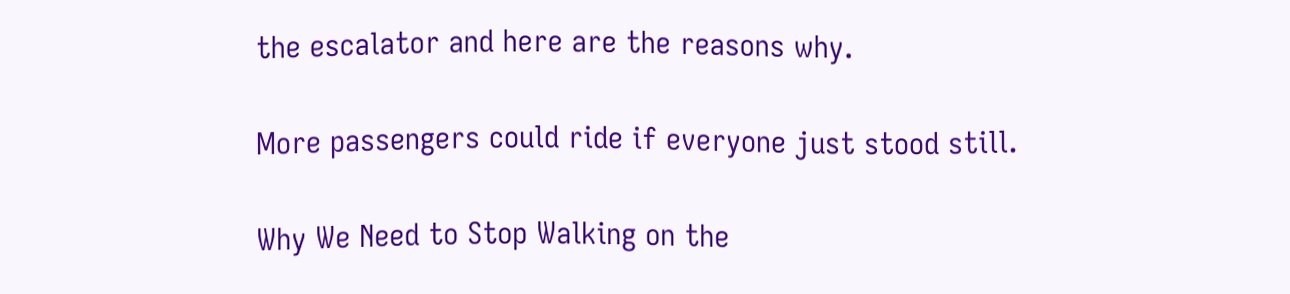the escalator and here are the reasons why.

More passengers could ride if everyone just stood still.

Why We Need to Stop Walking on the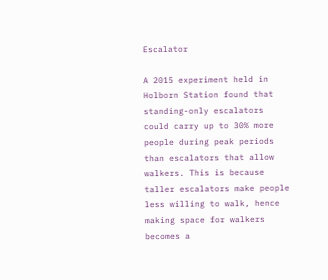Escalator

A 2015 experiment held in Holborn Station found that standing-only escalators could carry up to 30% more people during peak periods than escalators that allow walkers. This is because taller escalators make people less willing to walk, hence making space for walkers becomes a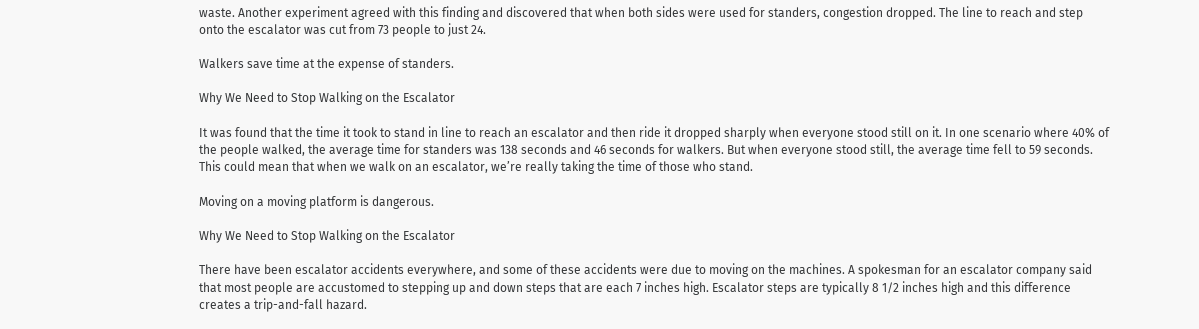waste. Another experiment agreed with this finding and discovered that when both sides were used for standers, congestion dropped. The line to reach and step onto the escalator was cut from 73 people to just 24.

Walkers save time at the expense of standers.

Why We Need to Stop Walking on the Escalator

It was found that the time it took to stand in line to reach an escalator and then ride it dropped sharply when everyone stood still on it. In one scenario where 40% of the people walked, the average time for standers was 138 seconds and 46 seconds for walkers. But when everyone stood still, the average time fell to 59 seconds. This could mean that when we walk on an escalator, we’re really taking the time of those who stand.

Moving on a moving platform is dangerous.

Why We Need to Stop Walking on the Escalator

There have been escalator accidents everywhere, and some of these accidents were due to moving on the machines. A spokesman for an escalator company said that most people are accustomed to stepping up and down steps that are each 7 inches high. Escalator steps are typically 8 1/2 inches high and this difference creates a trip-and-fall hazard.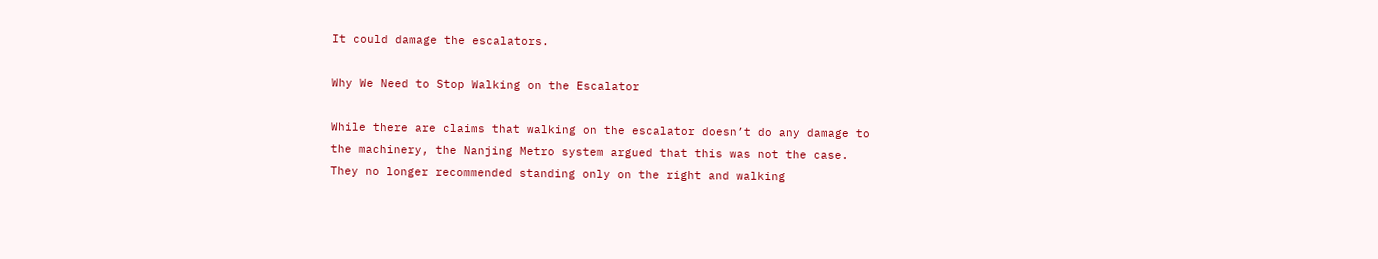It could damage the escalators.

Why We Need to Stop Walking on the Escalator

While there are claims that walking on the escalator doesn’t do any damage to the machinery, the Nanjing Metro system argued that this was not the case. They no longer recommended standing only on the right and walking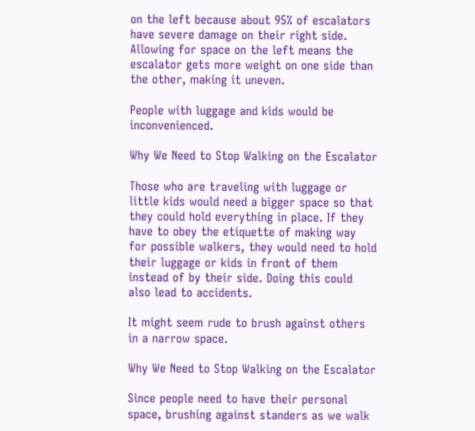on the left because about 95% of escalators have severe damage on their right side. Allowing for space on the left means the escalator gets more weight on one side than the other, making it uneven.

People with luggage and kids would be inconvenienced.

Why We Need to Stop Walking on the Escalator

Those who are traveling with luggage or little kids would need a bigger space so that they could hold everything in place. If they have to obey the etiquette of making way for possible walkers, they would need to hold their luggage or kids in front of them instead of by their side. Doing this could also lead to accidents.

It might seem rude to brush against others in a narrow space.

Why We Need to Stop Walking on the Escalator

Since people need to have their personal space, brushing against standers as we walk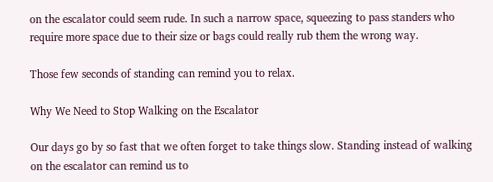on the escalator could seem rude. In such a narrow space, squeezing to pass standers who require more space due to their size or bags could really rub them the wrong way.

Those few seconds of standing can remind you to relax.

Why We Need to Stop Walking on the Escalator

Our days go by so fast that we often forget to take things slow. Standing instead of walking on the escalator can remind us to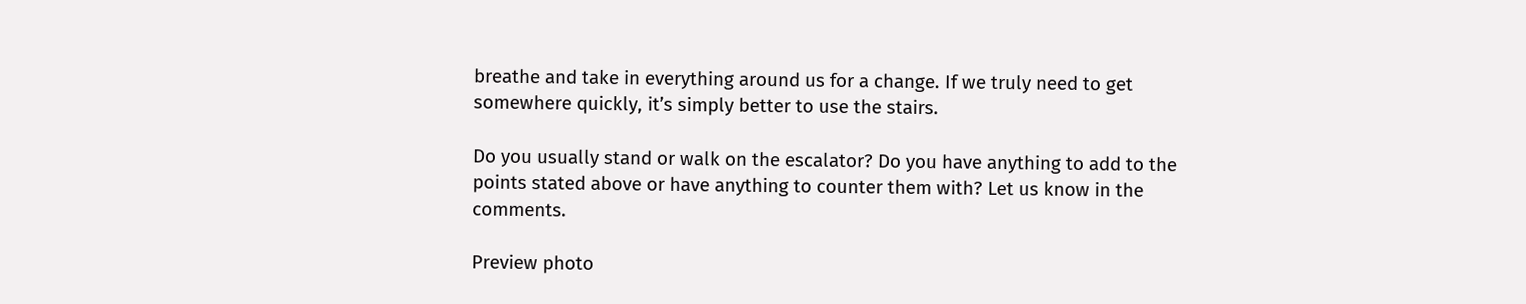breathe and take in everything around us for a change. If we truly need to get somewhere quickly, it’s simply better to use the stairs.

Do you usually stand or walk on the escalator? Do you have anything to add to the points stated above or have anything to counter them with? Let us know in the comments.

Preview photo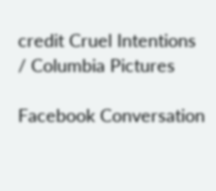credit Cruel Intentions / Columbia Pictures

Facebook Conversation